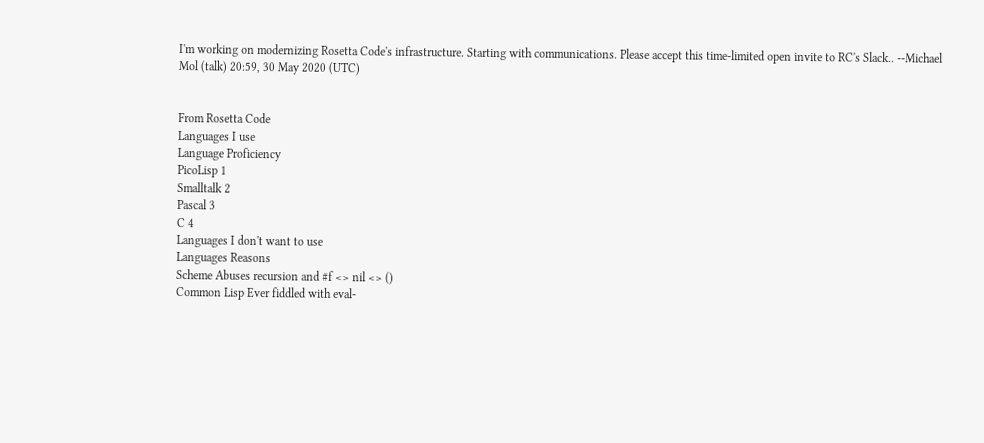I'm working on modernizing Rosetta Code's infrastructure. Starting with communications. Please accept this time-limited open invite to RC's Slack.. --Michael Mol (talk) 20:59, 30 May 2020 (UTC)


From Rosetta Code
Languages I use
Language Proficiency
PicoLisp 1
Smalltalk 2
Pascal 3
C 4
Languages I don't want to use
Languages Reasons
Scheme Abuses recursion and #f <> nil <> ()
Common Lisp Ever fiddled with eval-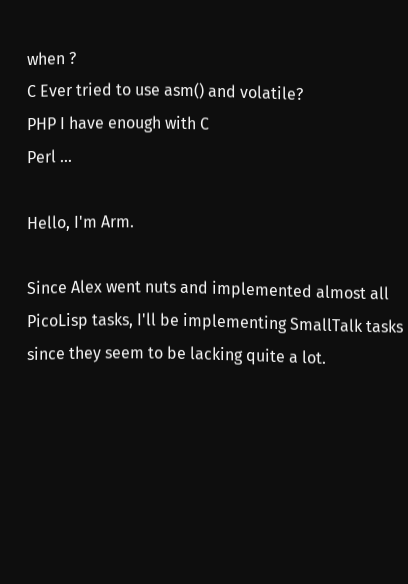when ?
C Ever tried to use asm() and volatile?
PHP I have enough with C
Perl ...

Hello, I'm Arm.

Since Alex went nuts and implemented almost all PicoLisp tasks, I'll be implementing SmallTalk tasks since they seem to be lacking quite a lot.